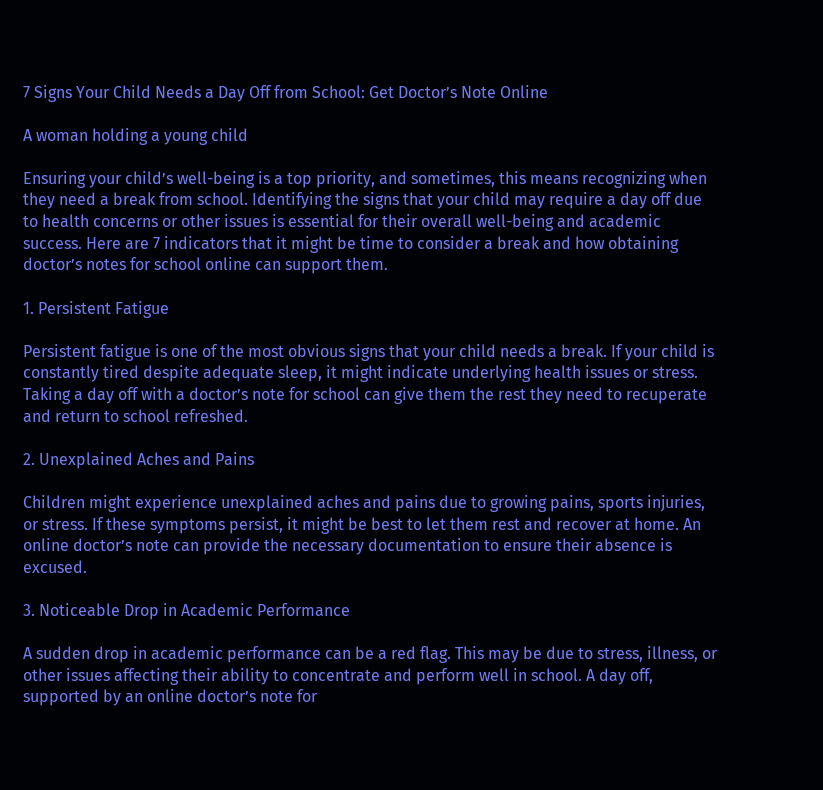7 Signs Your Child Needs a Day Off from School: Get Doctor’s Note Online

A woman holding a young child

Ensuring your child’s well-being is a top priority, and sometimes, this means recognizing when they need a break from school. Identifying the signs that your child may require a day off due to health concerns or other issues is essential for their overall well-being and academic success. Here are 7 indicators that it might be time to consider a break and how obtaining doctor’s notes for school online can support them.

1. Persistent Fatigue

Persistent fatigue is one of the most obvious signs that your child needs a break. If your child is constantly tired despite adequate sleep, it might indicate underlying health issues or stress. Taking a day off with a doctor’s note for school can give them the rest they need to recuperate and return to school refreshed.

2. Unexplained Aches and Pains

Children might experience unexplained aches and pains due to growing pains, sports injuries, or stress. If these symptoms persist, it might be best to let them rest and recover at home. An online doctor’s note can provide the necessary documentation to ensure their absence is excused.

3. Noticeable Drop in Academic Performance

A sudden drop in academic performance can be a red flag. This may be due to stress, illness, or other issues affecting their ability to concentrate and perform well in school. A day off, supported by an online doctor’s note for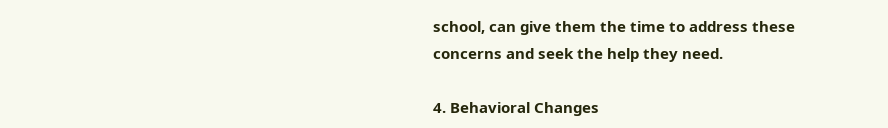school, can give them the time to address these concerns and seek the help they need.

4. Behavioral Changes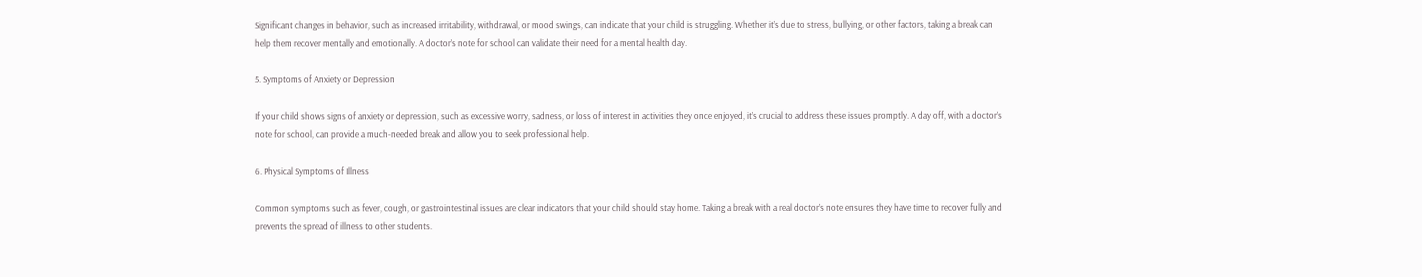Significant changes in behavior, such as increased irritability, withdrawal, or mood swings, can indicate that your child is struggling. Whether it’s due to stress, bullying, or other factors, taking a break can help them recover mentally and emotionally. A doctor’s note for school can validate their need for a mental health day.

5. Symptoms of Anxiety or Depression

If your child shows signs of anxiety or depression, such as excessive worry, sadness, or loss of interest in activities they once enjoyed, it’s crucial to address these issues promptly. A day off, with a doctor’s note for school, can provide a much-needed break and allow you to seek professional help.

6. Physical Symptoms of Illness

Common symptoms such as fever, cough, or gastrointestinal issues are clear indicators that your child should stay home. Taking a break with a real doctor’s note ensures they have time to recover fully and prevents the spread of illness to other students.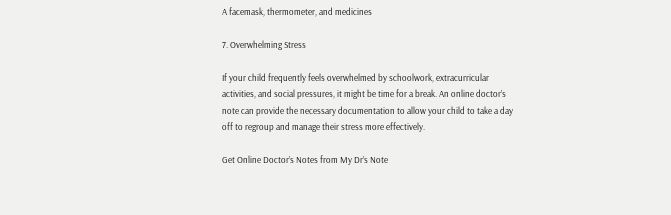A facemask, thermometer, and medicines

7. Overwhelming Stress

If your child frequently feels overwhelmed by schoolwork, extracurricular activities, and social pressures, it might be time for a break. An online doctor’s note can provide the necessary documentation to allow your child to take a day off to regroup and manage their stress more effectively.

Get Online Doctor’s Notes from My Dr’s Note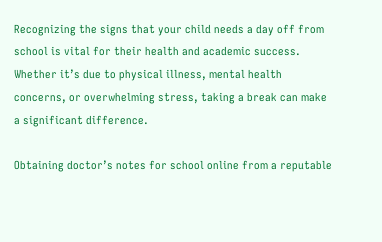Recognizing the signs that your child needs a day off from school is vital for their health and academic success. Whether it’s due to physical illness, mental health concerns, or overwhelming stress, taking a break can make a significant difference.

Obtaining doctor’s notes for school online from a reputable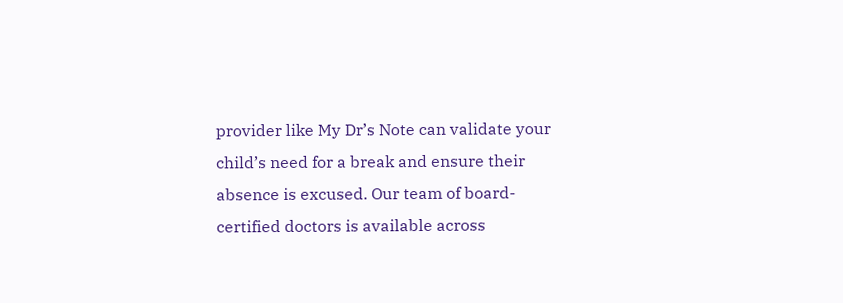provider like My Dr’s Note can validate your child’s need for a break and ensure their absence is excused. Our team of board-certified doctors is available across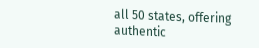all 50 states, offering authentic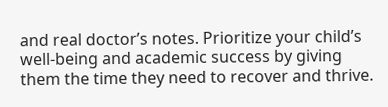and real doctor’s notes. Prioritize your child’s well-being and academic success by giving them the time they need to recover and thrive.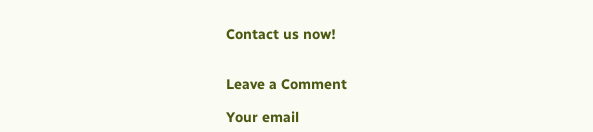Contact us now!


Leave a Comment

Your email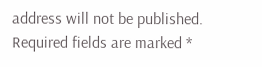address will not be published. Required fields are marked *